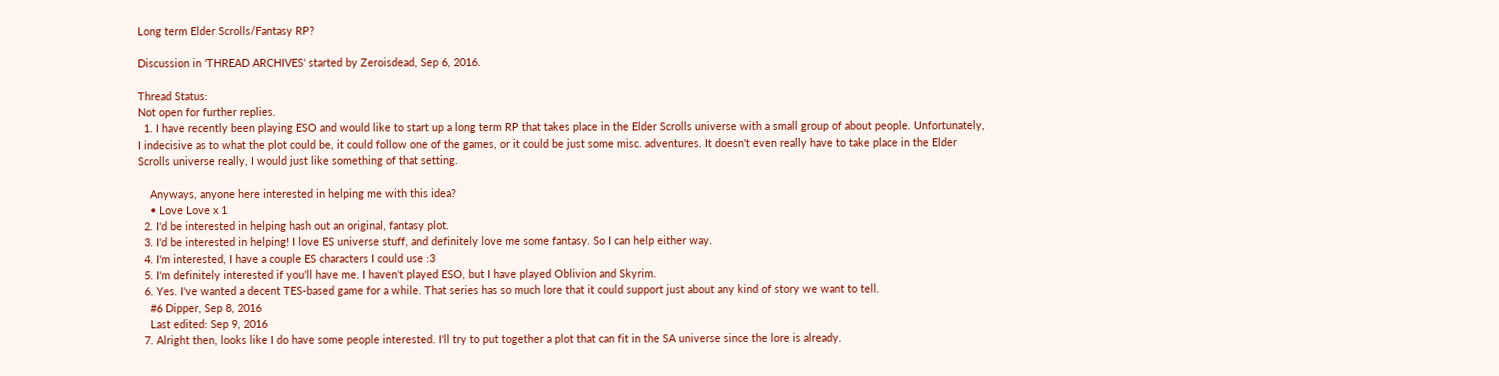Long term Elder Scrolls/Fantasy RP?

Discussion in 'THREAD ARCHIVES' started by Zeroisdead, Sep 6, 2016.

Thread Status:
Not open for further replies.
  1. I have recently been playing ESO and would like to start up a long term RP that takes place in the Elder Scrolls universe with a small group of about people. Unfortunately, I indecisive as to what the plot could be, it could follow one of the games, or it could be just some misc. adventures. It doesn't even really have to take place in the Elder Scrolls universe really, I would just like something of that setting.

    Anyways, anyone here interested in helping me with this idea?
    • Love Love x 1
  2. I'd be interested in helping hash out an original, fantasy plot.
  3. I'd be interested in helping! I love ES universe stuff, and definitely love me some fantasy. So I can help either way.
  4. I'm interested, I have a couple ES characters I could use :3
  5. I'm definitely interested if you'll have me. I haven't played ESO, but I have played Oblivion and Skyrim.
  6. Yes. I've wanted a decent TES-based game for a while. That series has so much lore that it could support just about any kind of story we want to tell.
    #6 Dipper, Sep 8, 2016
    Last edited: Sep 9, 2016
  7. Alright then, looks like I do have some people interested. I'll try to put together a plot that can fit in the SA universe since the lore is already.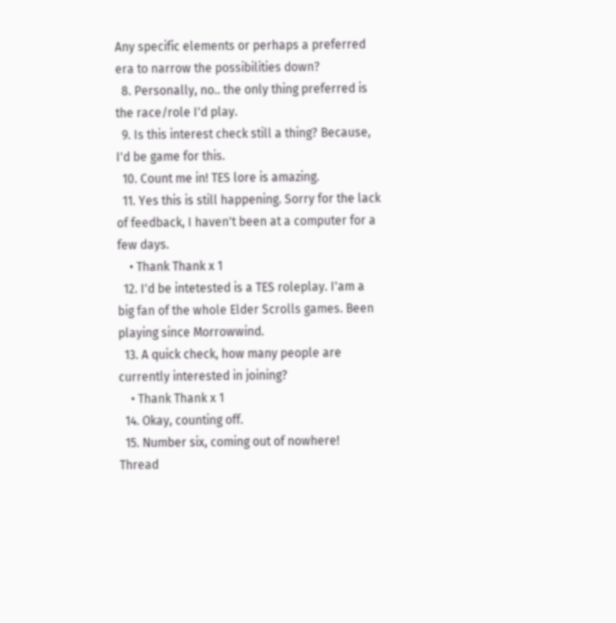Any specific elements or perhaps a preferred era to narrow the possibilities down?
  8. Personally, no.. the only thing preferred is the race/role I'd play.
  9. Is this interest check still a thing? Because, I'd be game for this.
  10. Count me in! TES lore is amazing.
  11. Yes this is still happening. Sorry for the lack of feedback, I haven't been at a computer for a few days.
    • Thank Thank x 1
  12. I'd be intetested is a TES roleplay. I'am a big fan of the whole Elder Scrolls games. Been playing since Morrowwind.
  13. A quick check, how many people are currently interested in joining?
    • Thank Thank x 1
  14. Okay, counting off.
  15. Number six, coming out of nowhere!
Thread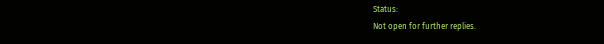Status:
Not open for further replies.